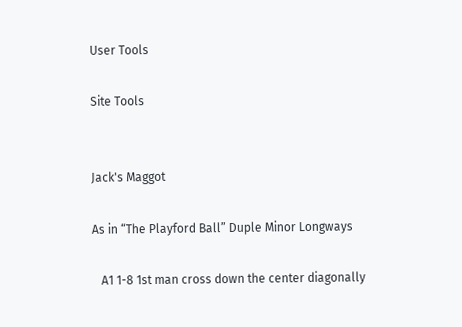User Tools

Site Tools


Jack's Maggot

As in “The Playford Ball” Duple Minor Longways

   A1 1-8 1st man cross down the center diagonally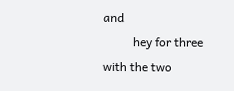and
          hey for three with the two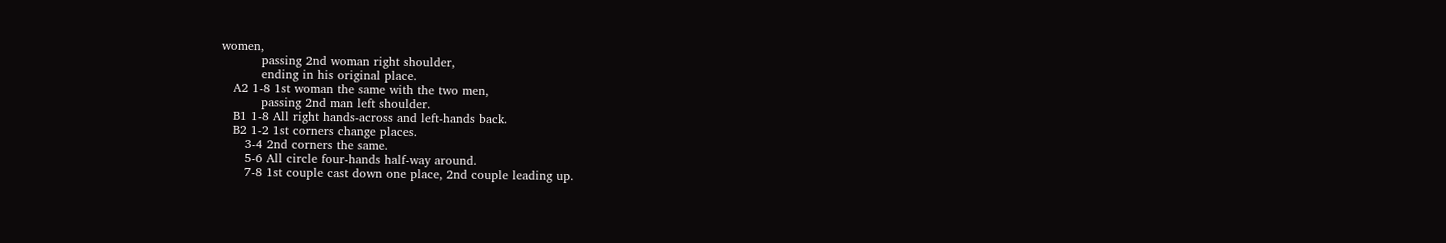women,
          passing 2nd woman right shoulder,
          ending in his original place.
   A2 1-8 1st woman the same with the two men,
          passing 2nd man left shoulder.
   B1 1-8 All right hands-across and left-hands back.
   B2 1-2 1st corners change places.
      3-4 2nd corners the same.
      5-6 All circle four-hands half-way around.
      7-8 1st couple cast down one place, 2nd couple leading up.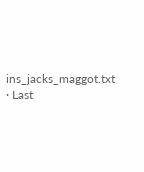ins_jacks_maggot.txt · Last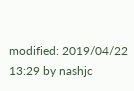modified: 2019/04/22 13:29 by nashjc